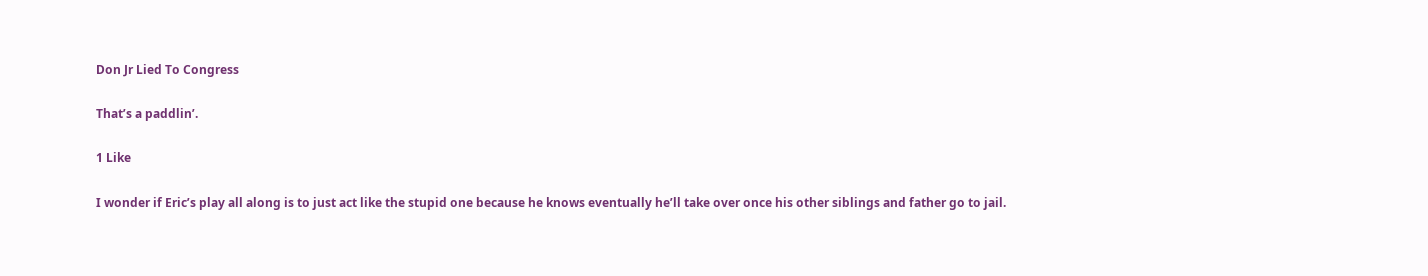Don Jr Lied To Congress

That’s a paddlin’.

1 Like

I wonder if Eric’s play all along is to just act like the stupid one because he knows eventually he’ll take over once his other siblings and father go to jail.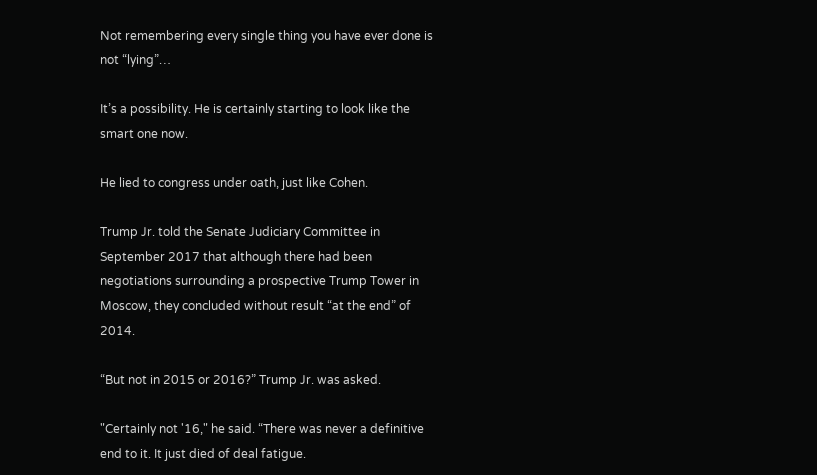Not remembering every single thing you have ever done is not “lying”…

It’s a possibility. He is certainly starting to look like the smart one now.

He lied to congress under oath, just like Cohen.

Trump Jr. told the Senate Judiciary Committee in September 2017 that although there had been negotiations surrounding a prospective Trump Tower in Moscow, they concluded without result “at the end” of 2014.

“But not in 2015 or 2016?” Trump Jr. was asked.

"Certainly not '16," he said. “There was never a definitive end to it. It just died of deal fatigue.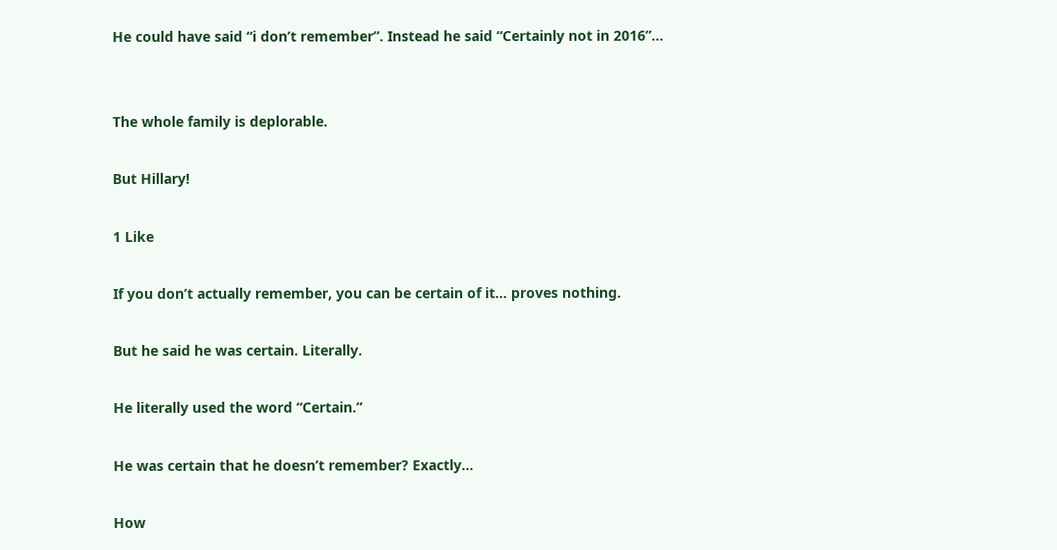He could have said “i don’t remember”. Instead he said “Certainly not in 2016”…


The whole family is deplorable.

But Hillary!

1 Like

If you don’t actually remember, you can be certain of it… proves nothing.

But he said he was certain. Literally.

He literally used the word “Certain.”

He was certain that he doesn’t remember? Exactly…

How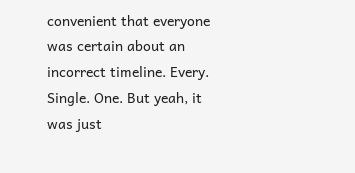convenient that everyone was certain about an incorrect timeline. Every. Single. One. But yeah, it was just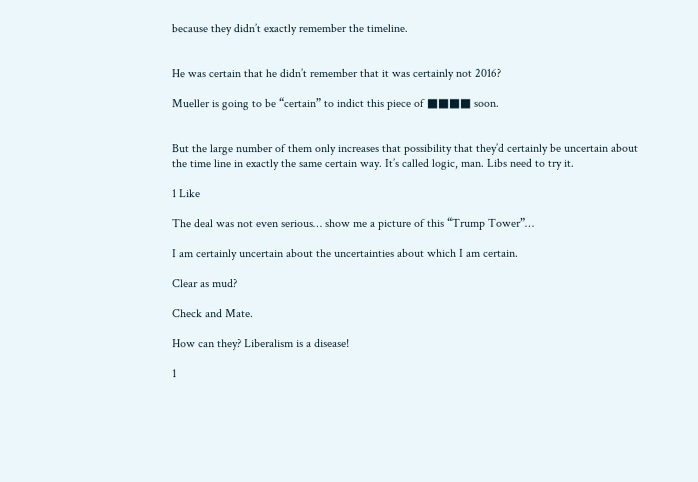because they didn’t exactly remember the timeline.


He was certain that he didn’t remember that it was certainly not 2016?

Mueller is going to be “certain” to indict this piece of ■■■■ soon.


But the large number of them only increases that possibility that they’d certainly be uncertain about the time line in exactly the same certain way. It’s called logic, man. Libs need to try it.

1 Like

The deal was not even serious… show me a picture of this “Trump Tower”…

I am certainly uncertain about the uncertainties about which I am certain.

Clear as mud?

Check and Mate.

How can they? Liberalism is a disease!

1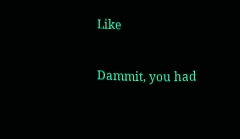Like

Dammit, you had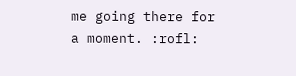me going there for a moment. :rofl: